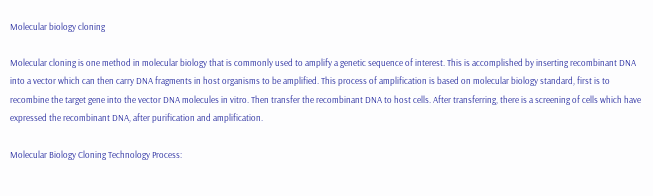Molecular biology cloning

Molecular cloning is one method in molecular biology that is commonly used to amplify a genetic sequence of interest. This is accomplished by inserting recombinant DNA into a vector which can then carry DNA fragments in host organisms to be amplified. This process of amplification is based on molecular biology standard, first is to recombine the target gene into the vector DNA molecules in vitro. Then transfer the recombinant DNA to host cells. After transferring, there is a screening of cells which have expressed the recombinant DNA, after purification and amplification.

Molecular Biology Cloning Technology Process: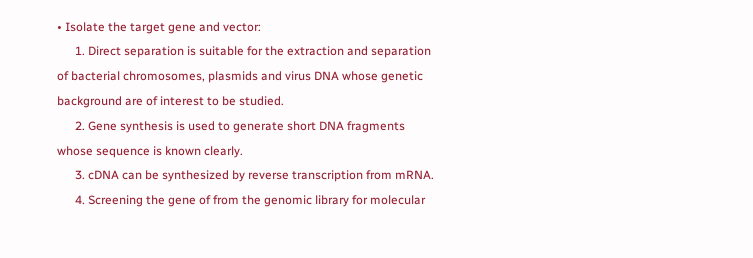• Isolate the target gene and vector:
      1. Direct separation is suitable for the extraction and separation of bacterial chromosomes, plasmids and virus DNA whose genetic background are of interest to be studied.
      2. Gene synthesis is used to generate short DNA fragments whose sequence is known clearly.
      3. cDNA can be synthesized by reverse transcription from mRNA.
      4. Screening the gene of from the genomic library for molecular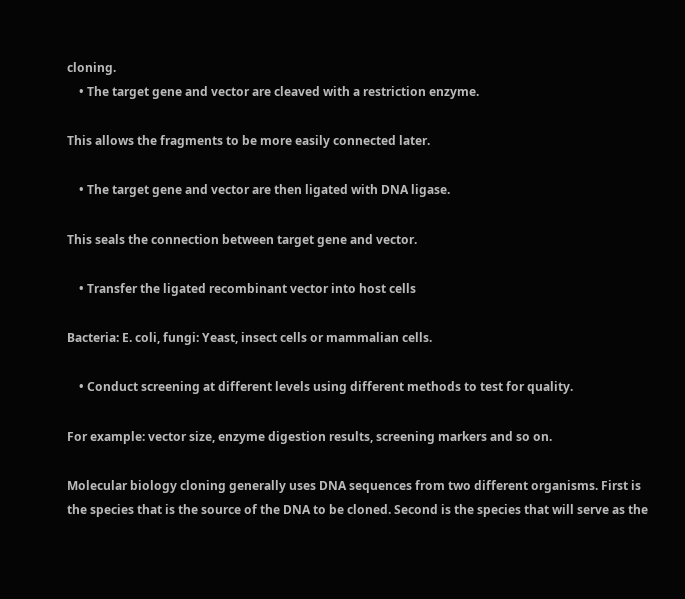cloning.
    • The target gene and vector are cleaved with a restriction enzyme.

This allows the fragments to be more easily connected later.

    • The target gene and vector are then ligated with DNA ligase.

This seals the connection between target gene and vector.

    • Transfer the ligated recombinant vector into host cells

Bacteria: E. coli, fungi: Yeast, insect cells or mammalian cells.

    • Conduct screening at different levels using different methods to test for quality.

For example: vector size, enzyme digestion results, screening markers and so on.

Molecular biology cloning generally uses DNA sequences from two different organisms. First is the species that is the source of the DNA to be cloned. Second is the species that will serve as the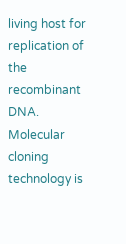living host for replication of the recombinant DNA. Molecular cloning technology is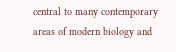central to many contemporary areas of modern biology and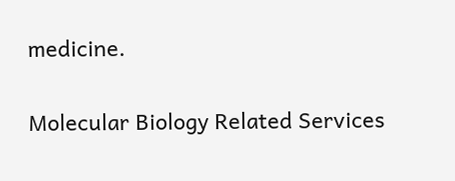medicine.

Molecular Biology Related Services